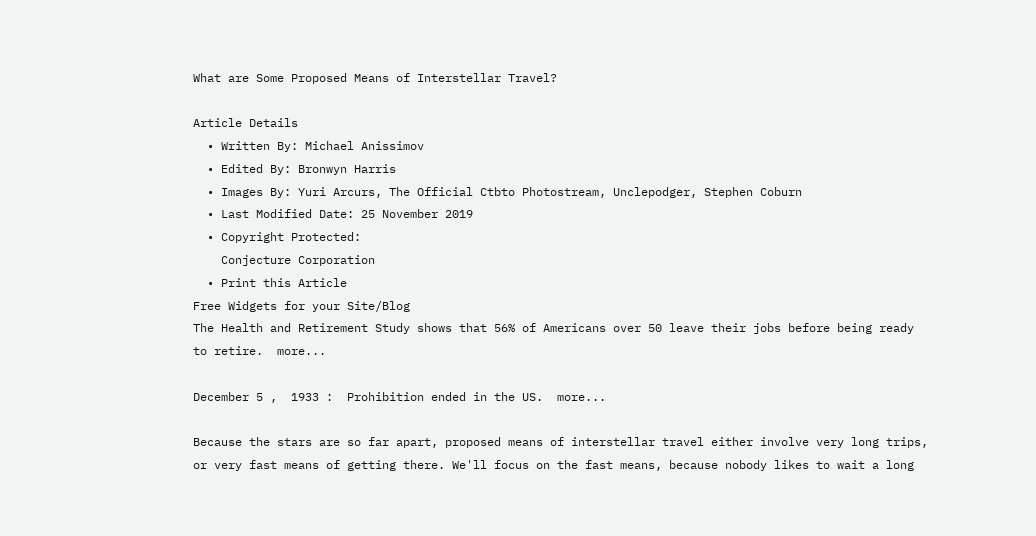What are Some Proposed Means of Interstellar Travel?

Article Details
  • Written By: Michael Anissimov
  • Edited By: Bronwyn Harris
  • Images By: Yuri Arcurs, The Official Ctbto Photostream, Unclepodger, Stephen Coburn
  • Last Modified Date: 25 November 2019
  • Copyright Protected:
    Conjecture Corporation
  • Print this Article
Free Widgets for your Site/Blog
The Health and Retirement Study shows that 56% of Americans over 50 leave their jobs before being ready to retire.  more...

December 5 ,  1933 :  Prohibition ended in the US.  more...

Because the stars are so far apart, proposed means of interstellar travel either involve very long trips, or very fast means of getting there. We'll focus on the fast means, because nobody likes to wait a long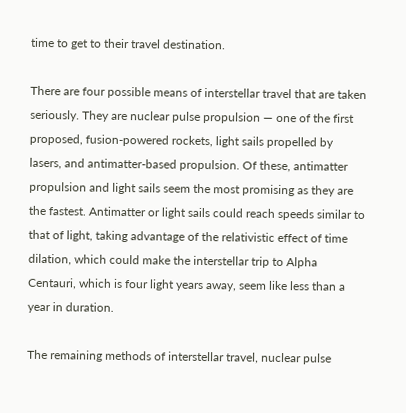time to get to their travel destination.

There are four possible means of interstellar travel that are taken seriously. They are nuclear pulse propulsion — one of the first proposed, fusion-powered rockets, light sails propelled by lasers, and antimatter-based propulsion. Of these, antimatter propulsion and light sails seem the most promising as they are the fastest. Antimatter or light sails could reach speeds similar to that of light, taking advantage of the relativistic effect of time dilation, which could make the interstellar trip to Alpha Centauri, which is four light years away, seem like less than a year in duration.

The remaining methods of interstellar travel, nuclear pulse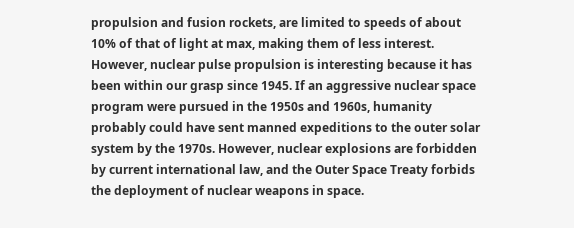propulsion and fusion rockets, are limited to speeds of about 10% of that of light at max, making them of less interest. However, nuclear pulse propulsion is interesting because it has been within our grasp since 1945. If an aggressive nuclear space program were pursued in the 1950s and 1960s, humanity probably could have sent manned expeditions to the outer solar system by the 1970s. However, nuclear explosions are forbidden by current international law, and the Outer Space Treaty forbids the deployment of nuclear weapons in space.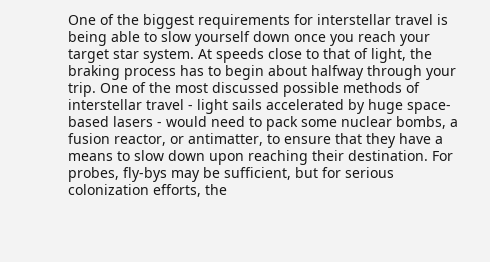One of the biggest requirements for interstellar travel is being able to slow yourself down once you reach your target star system. At speeds close to that of light, the braking process has to begin about halfway through your trip. One of the most discussed possible methods of interstellar travel - light sails accelerated by huge space-based lasers - would need to pack some nuclear bombs, a fusion reactor, or antimatter, to ensure that they have a means to slow down upon reaching their destination. For probes, fly-bys may be sufficient, but for serious colonization efforts, the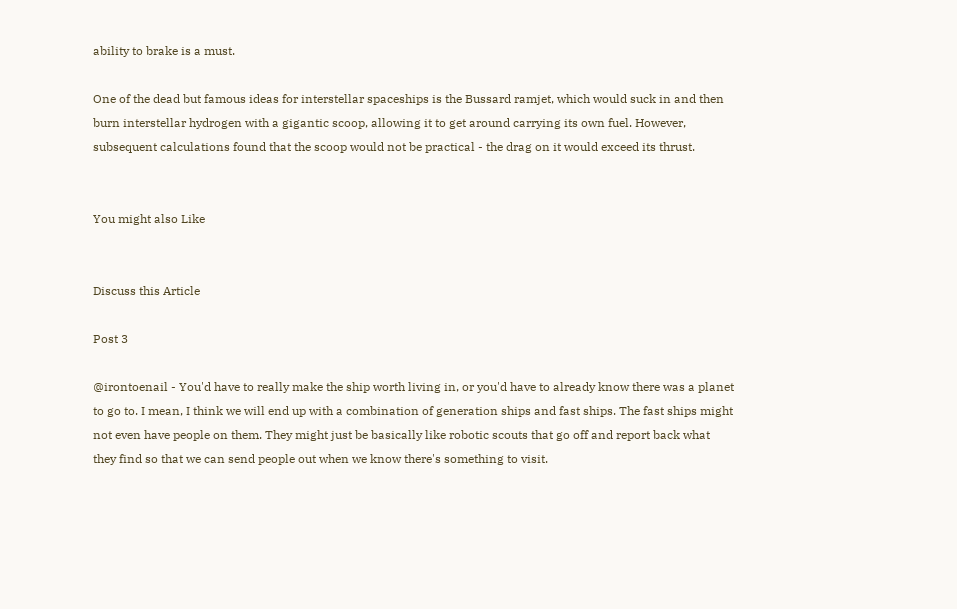ability to brake is a must.

One of the dead but famous ideas for interstellar spaceships is the Bussard ramjet, which would suck in and then burn interstellar hydrogen with a gigantic scoop, allowing it to get around carrying its own fuel. However, subsequent calculations found that the scoop would not be practical - the drag on it would exceed its thrust.


You might also Like


Discuss this Article

Post 3

@irontoenail - You'd have to really make the ship worth living in, or you'd have to already know there was a planet to go to. I mean, I think we will end up with a combination of generation ships and fast ships. The fast ships might not even have people on them. They might just be basically like robotic scouts that go off and report back what they find so that we can send people out when we know there's something to visit.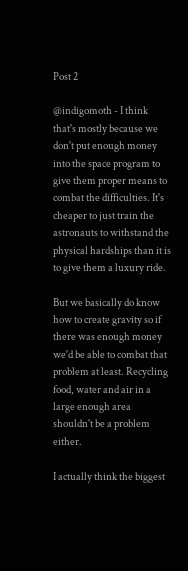Post 2

@indigomoth - I think that's mostly because we don't put enough money into the space program to give them proper means to combat the difficulties. It's cheaper to just train the astronauts to withstand the physical hardships than it is to give them a luxury ride.

But we basically do know how to create gravity so if there was enough money we'd be able to combat that problem at least. Recycling food, water and air in a large enough area shouldn't be a problem either.

I actually think the biggest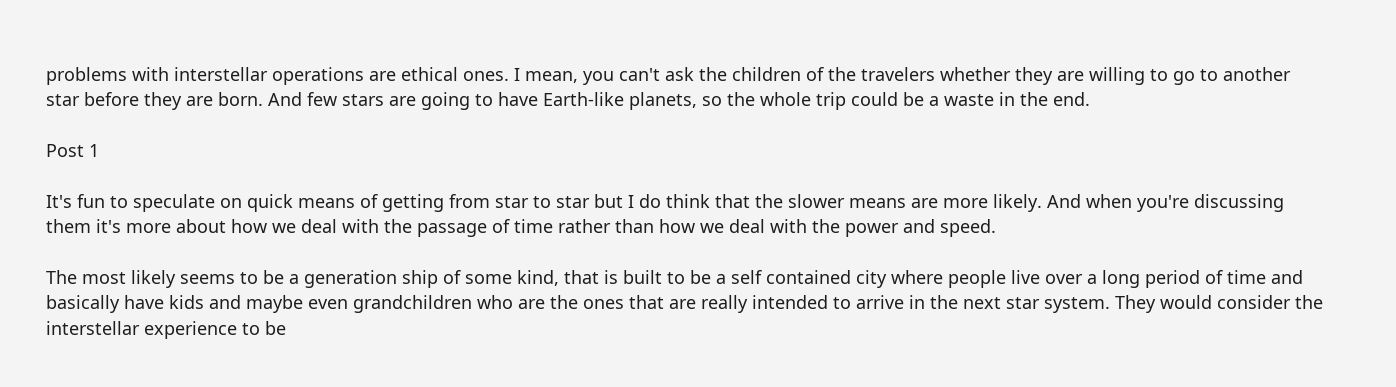problems with interstellar operations are ethical ones. I mean, you can't ask the children of the travelers whether they are willing to go to another star before they are born. And few stars are going to have Earth-like planets, so the whole trip could be a waste in the end.

Post 1

It's fun to speculate on quick means of getting from star to star but I do think that the slower means are more likely. And when you're discussing them it's more about how we deal with the passage of time rather than how we deal with the power and speed.

The most likely seems to be a generation ship of some kind, that is built to be a self contained city where people live over a long period of time and basically have kids and maybe even grandchildren who are the ones that are really intended to arrive in the next star system. They would consider the interstellar experience to be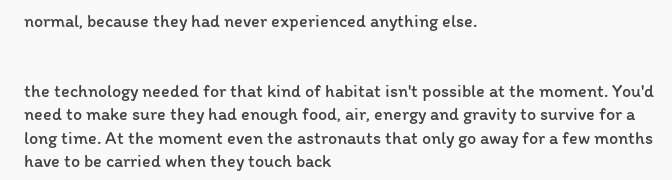normal, because they had never experienced anything else.


the technology needed for that kind of habitat isn't possible at the moment. You'd need to make sure they had enough food, air, energy and gravity to survive for a long time. At the moment even the astronauts that only go away for a few months have to be carried when they touch back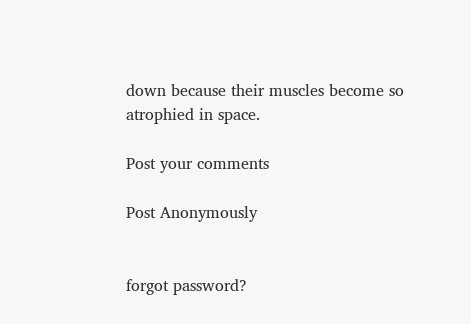down because their muscles become so atrophied in space.

Post your comments

Post Anonymously


forgot password?